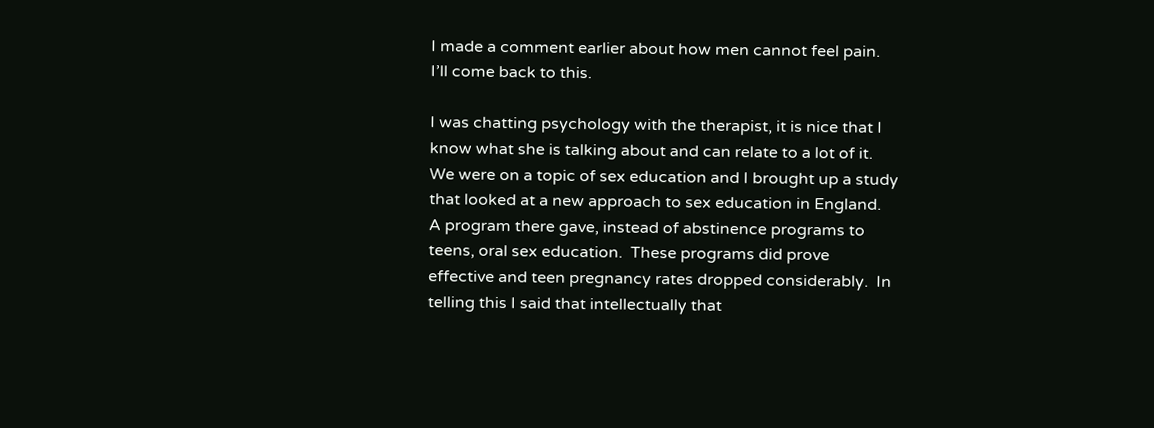I made a comment earlier about how men cannot feel pain. I’ll come back to this.

I was chatting psychology with the therapist, it is nice that I know what she is talking about and can relate to a lot of it.  We were on a topic of sex education and I brought up a study that looked at a new approach to sex education in England.  A program there gave, instead of abstinence programs to teens, oral sex education.  These programs did prove effective and teen pregnancy rates dropped considerably.  In telling this I said that intellectually that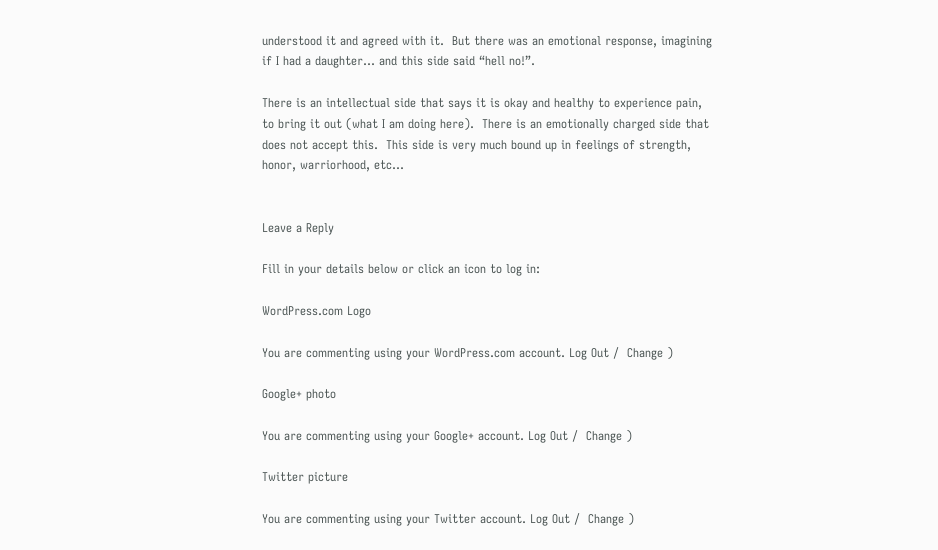understood it and agreed with it.  But there was an emotional response, imagining if I had a daughter… and this side said “hell no!”.

There is an intellectual side that says it is okay and healthy to experience pain, to bring it out (what I am doing here).  There is an emotionally charged side that does not accept this.  This side is very much bound up in feelings of strength, honor, warriorhood, etc…


Leave a Reply

Fill in your details below or click an icon to log in:

WordPress.com Logo

You are commenting using your WordPress.com account. Log Out /  Change )

Google+ photo

You are commenting using your Google+ account. Log Out /  Change )

Twitter picture

You are commenting using your Twitter account. Log Out /  Change )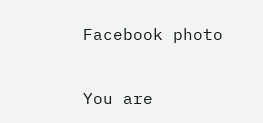Facebook photo

You are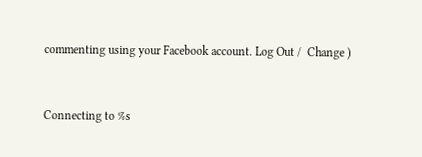commenting using your Facebook account. Log Out /  Change )


Connecting to %s